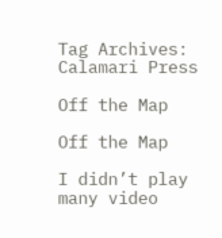Tag Archives: Calamari Press

Off the Map

Off the Map

I didn’t play many video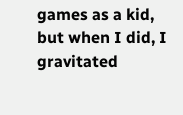games as a kid, but when I did, I gravitated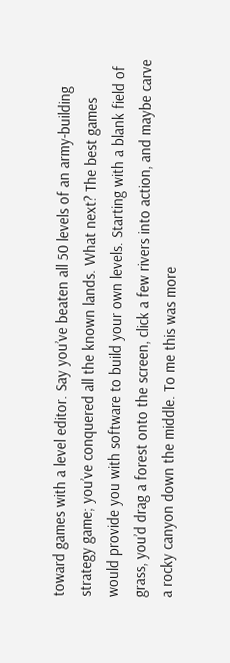toward games with a level editor. Say you’ve beaten all 50 levels of an army-building strategy game; you’ve conquered all the known lands. What next? The best games would provide you with software to build your own levels. Starting with a blank field of grass, you’d drag a forest onto the screen, click a few rivers into action, and maybe carve a rocky canyon down the middle. To me this was more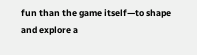fun than the game itself—to shape and explore a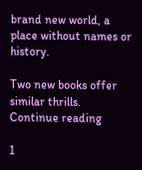brand new world, a place without names or history.

Two new books offer similar thrills. Continue reading

1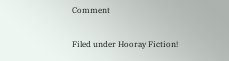Comment

Filed under Hooray Fiction!